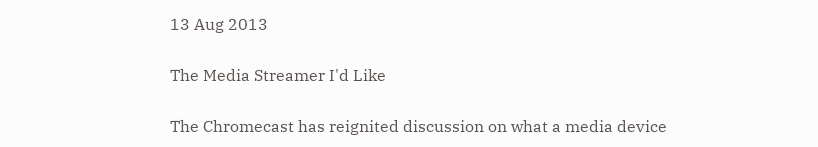13 Aug 2013

The Media Streamer I'd Like

The Chromecast has reignited discussion on what a media device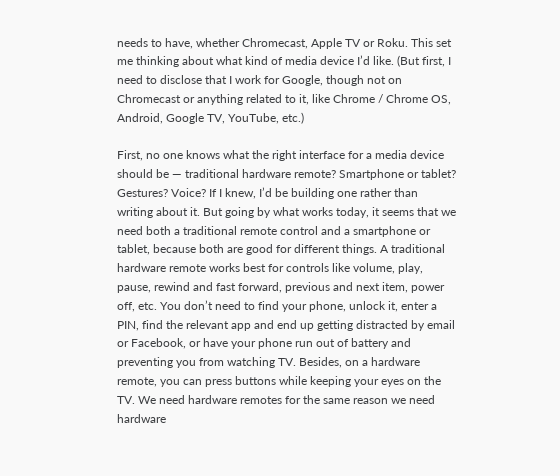needs to have, whether Chromecast, Apple TV or Roku. This set me thinking about what kind of media device I’d like. (But first, I need to disclose that I work for Google, though not on Chromecast or anything related to it, like Chrome / Chrome OS, Android, Google TV, YouTube, etc.)

First, no one knows what the right interface for a media device should be — traditional hardware remote? Smartphone or tablet? Gestures? Voice? If I knew, I’d be building one rather than writing about it. But going by what works today, it seems that we need both a traditional remote control and a smartphone or tablet, because both are good for different things. A traditional hardware remote works best for controls like volume, play, pause, rewind and fast forward, previous and next item, power off, etc. You don’t need to find your phone, unlock it, enter a PIN, find the relevant app and end up getting distracted by email or Facebook, or have your phone run out of battery and preventing you from watching TV. Besides, on a hardware remote, you can press buttons while keeping your eyes on the TV. We need hardware remotes for the same reason we need hardware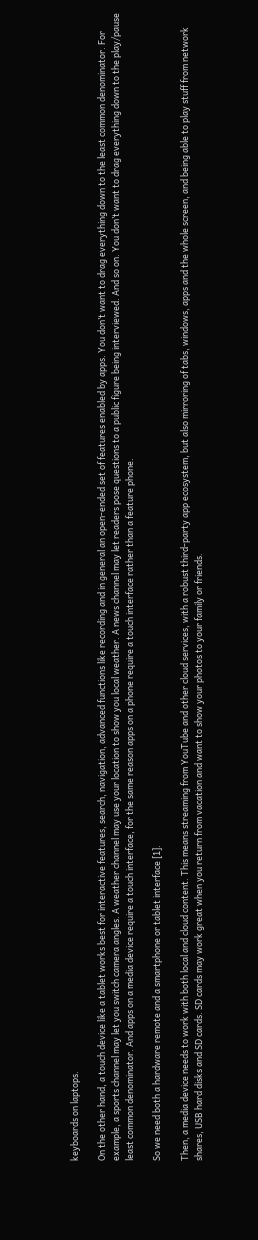keyboards on laptops.

On the other hand, a touch device like a tablet works best for interactive features, search, navigation, advanced functions like recording and in general an open-ended set of features enabled by apps. You don’t want to drag everything down to the least common denominator. For example, a sports channel may let you switch camera angles. A weather channel may use your location to show you local weather. A news channel may let readers pose questions to a public figure being interviewed. And so on. You don’t want to drag everything down to the play/pause least common denominator. And apps on a media device require a touch interface, for the same reason apps on a phone require a touch interface rather than a feature phone.

So we need both a hardware remote and a smartphone or tablet interface [1].

Then, a media device needs to work with both local and cloud content. This means streaming from YouTube and other cloud services, with a robust third-party app ecosystem, but also mirroring of tabs, windows, apps and the whole screen, and being able to play stuff from network shares, USB hard disks and SD cards. SD cards may work great when you return from vacation and want to show your photos to your family or friends.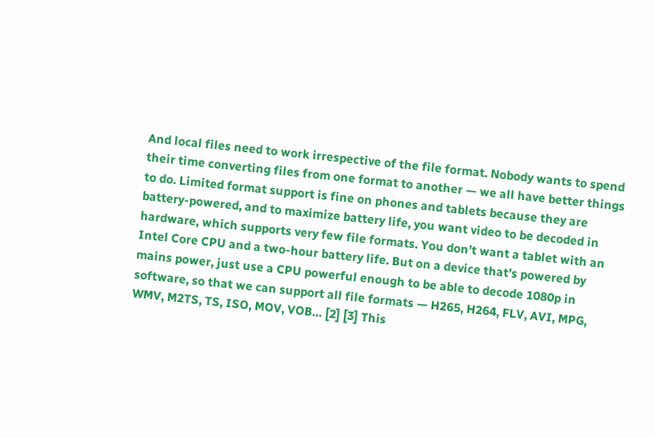And local files need to work irrespective of the file format. Nobody wants to spend their time converting files from one format to another — we all have better things to do. Limited format support is fine on phones and tablets because they are battery-powered, and to maximize battery life, you want video to be decoded in hardware, which supports very few file formats. You don’t want a tablet with an Intel Core CPU and a two-hour battery life. But on a device that’s powered by mains power, just use a CPU powerful enough to be able to decode 1080p in software, so that we can support all file formats — H265, H264, FLV, AVI, MPG, WMV, M2TS, TS, ISO, MOV, VOB… [2] [3] This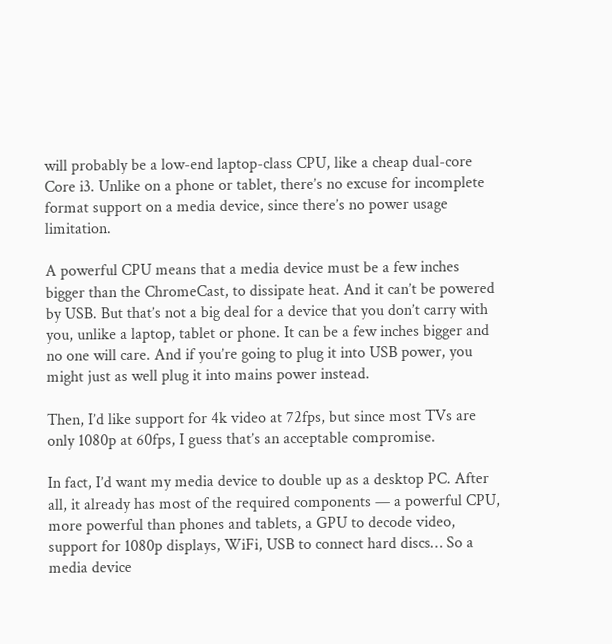will probably be a low-end laptop-class CPU, like a cheap dual-core Core i3. Unlike on a phone or tablet, there’s no excuse for incomplete format support on a media device, since there’s no power usage limitation.

A powerful CPU means that a media device must be a few inches bigger than the ChromeCast, to dissipate heat. And it can’t be powered by USB. But that’s not a big deal for a device that you don’t carry with you, unlike a laptop, tablet or phone. It can be a few inches bigger and no one will care. And if you’re going to plug it into USB power, you might just as well plug it into mains power instead.

Then, I’d like support for 4k video at 72fps, but since most TVs are only 1080p at 60fps, I guess that’s an acceptable compromise.

In fact, I’d want my media device to double up as a desktop PC. After all, it already has most of the required components — a powerful CPU, more powerful than phones and tablets, a GPU to decode video, support for 1080p displays, WiFi, USB to connect hard discs… So a media device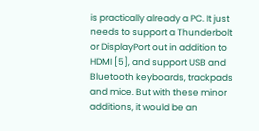is practically already a PC. It just needs to support a Thunderbolt or DisplayPort out in addition to HDMI [5], and support USB and Bluetooth keyboards, trackpads and mice. But with these minor additions, it would be an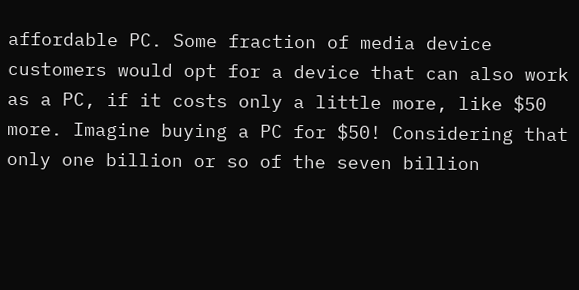affordable PC. Some fraction of media device customers would opt for a device that can also work as a PC, if it costs only a little more, like $50 more. Imagine buying a PC for $50! Considering that only one billion or so of the seven billion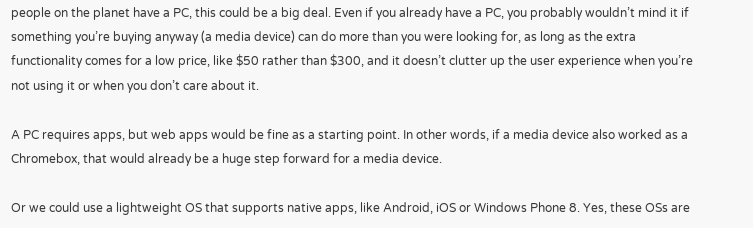people on the planet have a PC, this could be a big deal. Even if you already have a PC, you probably wouldn’t mind it if something you’re buying anyway (a media device) can do more than you were looking for, as long as the extra functionality comes for a low price, like $50 rather than $300, and it doesn’t clutter up the user experience when you’re not using it or when you don’t care about it.

A PC requires apps, but web apps would be fine as a starting point. In other words, if a media device also worked as a Chromebox, that would already be a huge step forward for a media device.

Or we could use a lightweight OS that supports native apps, like Android, iOS or Windows Phone 8. Yes, these OSs are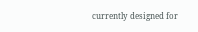currently designed for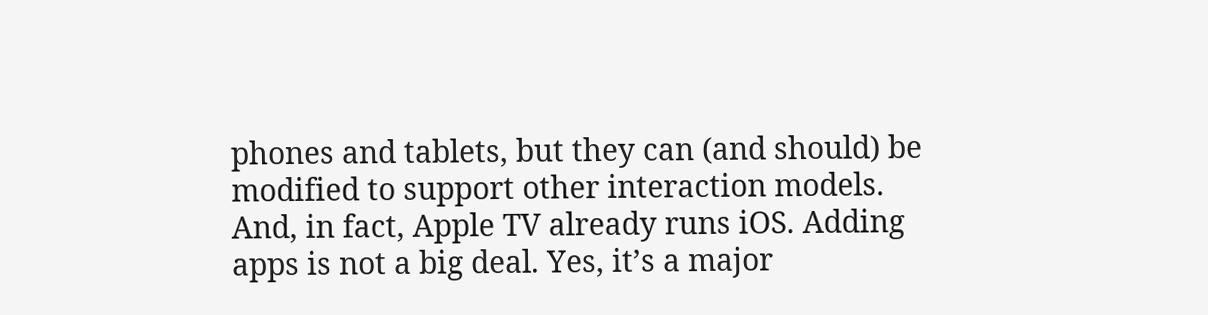phones and tablets, but they can (and should) be modified to support other interaction models. And, in fact, Apple TV already runs iOS. Adding apps is not a big deal. Yes, it’s a major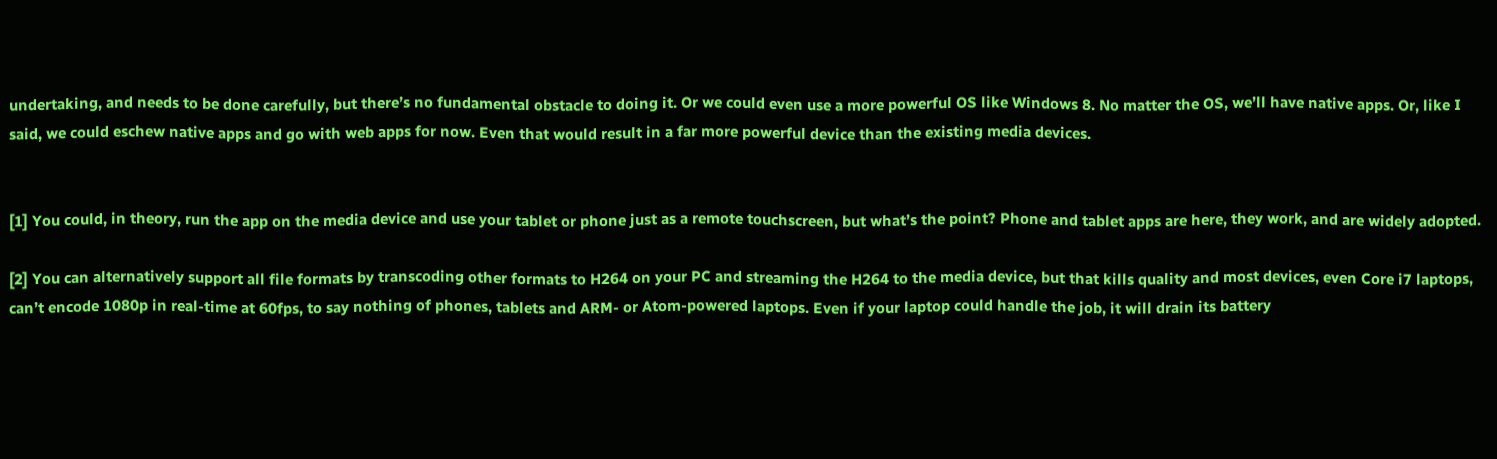undertaking, and needs to be done carefully, but there’s no fundamental obstacle to doing it. Or we could even use a more powerful OS like Windows 8. No matter the OS, we’ll have native apps. Or, like I said, we could eschew native apps and go with web apps for now. Even that would result in a far more powerful device than the existing media devices.


[1] You could, in theory, run the app on the media device and use your tablet or phone just as a remote touchscreen, but what’s the point? Phone and tablet apps are here, they work, and are widely adopted.

[2] You can alternatively support all file formats by transcoding other formats to H264 on your PC and streaming the H264 to the media device, but that kills quality and most devices, even Core i7 laptops, can’t encode 1080p in real-time at 60fps, to say nothing of phones, tablets and ARM- or Atom-powered laptops. Even if your laptop could handle the job, it will drain its battery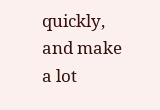quickly, and make a lot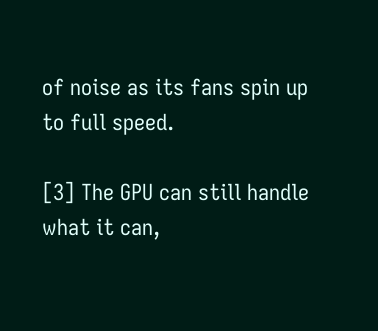of noise as its fans spin up to full speed.

[3] The GPU can still handle what it can,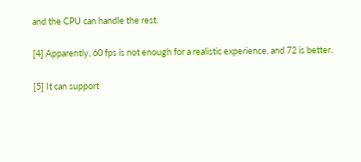and the CPU can handle the rest.

[4] Apparently, 60 fps is not enough for a realistic experience, and 72 is better.

[5] It can support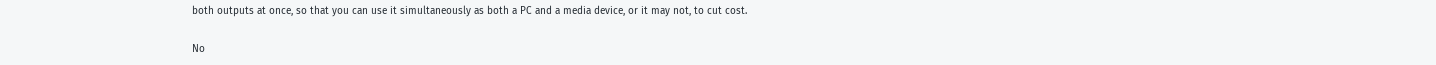both outputs at once, so that you can use it simultaneously as both a PC and a media device, or it may not, to cut cost.

No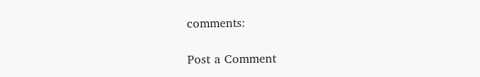comments:

Post a Comment